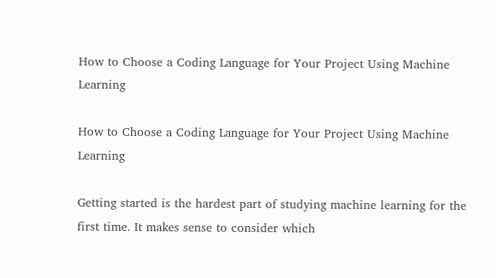How to Choose a Coding Language for Your Project Using Machine Learning

How to Choose a Coding Language for Your Project Using Machine Learning

Getting started is the hardest part of studying machine learning for the first time. It makes sense to consider which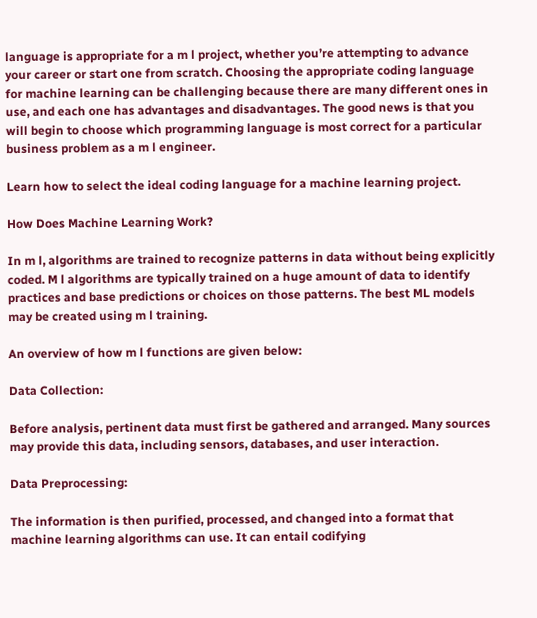language is appropriate for a m l project, whether you’re attempting to advance your career or start one from scratch. Choosing the appropriate coding language for machine learning can be challenging because there are many different ones in use, and each one has advantages and disadvantages. The good news is that you will begin to choose which programming language is most correct for a particular business problem as a m l engineer.

Learn how to select the ideal coding language for a machine learning project.

How Does Machine Learning Work?

In m l, algorithms are trained to recognize patterns in data without being explicitly coded. M l algorithms are typically trained on a huge amount of data to identify practices and base predictions or choices on those patterns. The best ML models may be created using m l training.

An overview of how m l functions are given below:

Data Collection:

Before analysis, pertinent data must first be gathered and arranged. Many sources may provide this data, including sensors, databases, and user interaction.

Data Preprocessing:

The information is then purified, processed, and changed into a format that machine learning algorithms can use. It can entail codifying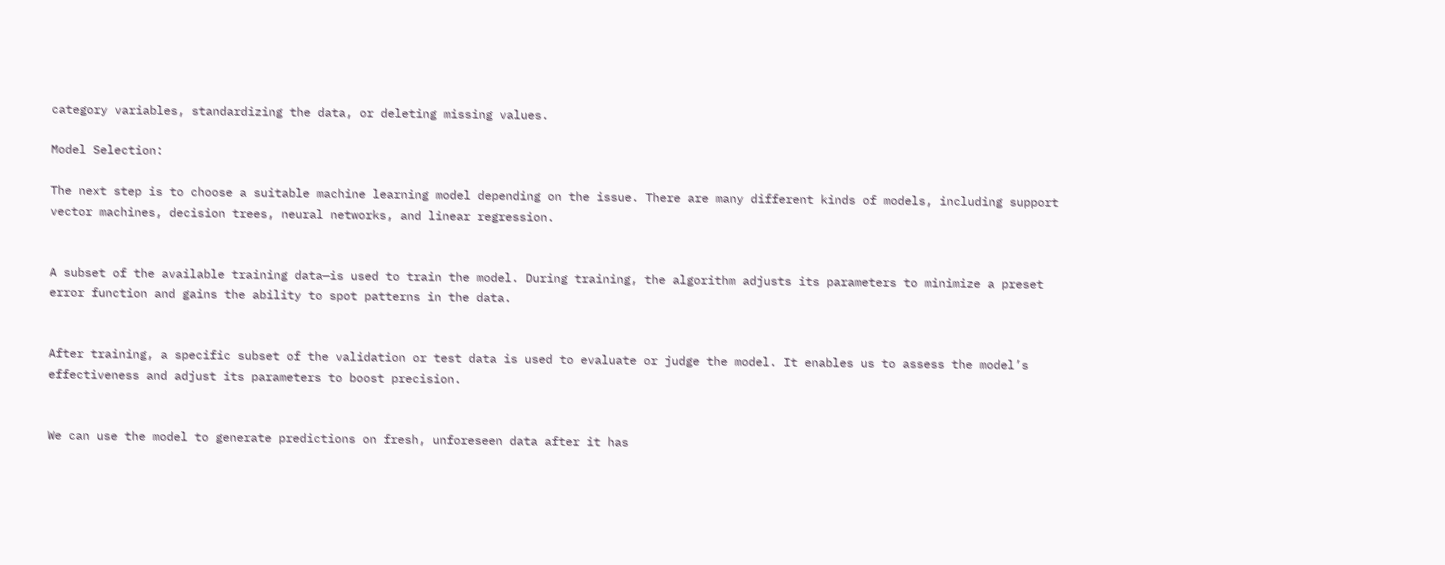category variables, standardizing the data, or deleting missing values.

Model Selection:

The next step is to choose a suitable machine learning model depending on the issue. There are many different kinds of models, including support vector machines, decision trees, neural networks, and linear regression.


A subset of the available training data—is used to train the model. During training, the algorithm adjusts its parameters to minimize a preset error function and gains the ability to spot patterns in the data.


After training, a specific subset of the validation or test data is used to evaluate or judge the model. It enables us to assess the model’s effectiveness and adjust its parameters to boost precision.


We can use the model to generate predictions on fresh, unforeseen data after it has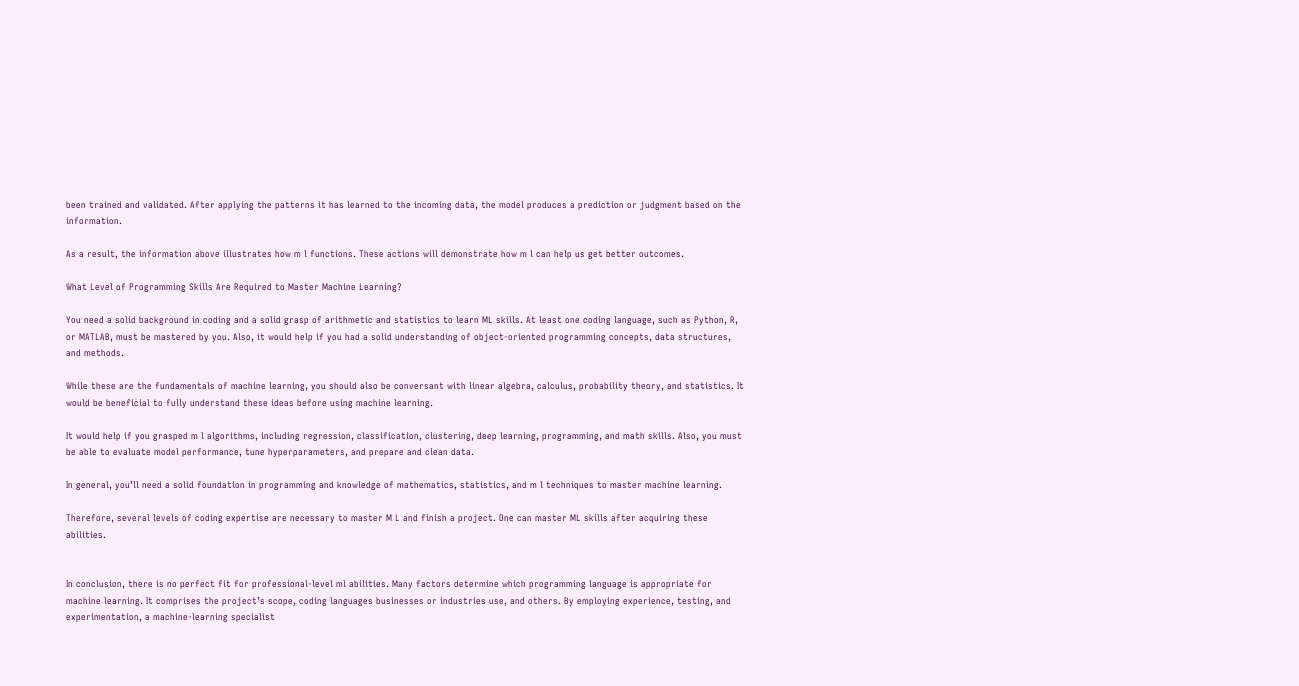been trained and validated. After applying the patterns it has learned to the incoming data, the model produces a prediction or judgment based on the information.

As a result, the information above illustrates how m l functions. These actions will demonstrate how m l can help us get better outcomes.

What Level of Programming Skills Are Required to Master Machine Learning?

You need a solid background in coding and a solid grasp of arithmetic and statistics to learn ML skills. At least one coding language, such as Python, R, or MATLAB, must be mastered by you. Also, it would help if you had a solid understanding of object-oriented programming concepts, data structures, and methods.

While these are the fundamentals of machine learning, you should also be conversant with linear algebra, calculus, probability theory, and statistics. It would be beneficial to fully understand these ideas before using machine learning.

It would help if you grasped m l algorithms, including regression, classification, clustering, deep learning, programming, and math skills. Also, you must be able to evaluate model performance, tune hyperparameters, and prepare and clean data.

In general, you’ll need a solid foundation in programming and knowledge of mathematics, statistics, and m l techniques to master machine learning.

Therefore, several levels of coding expertise are necessary to master M L and finish a project. One can master ML skills after acquiring these abilities.


In conclusion, there is no perfect fit for professional-level ml abilities. Many factors determine which programming language is appropriate for machine learning. It comprises the project’s scope, coding languages businesses or industries use, and others. By employing experience, testing, and experimentation, a machine-learning specialist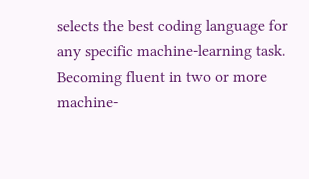selects the best coding language for any specific machine-learning task. Becoming fluent in two or more machine-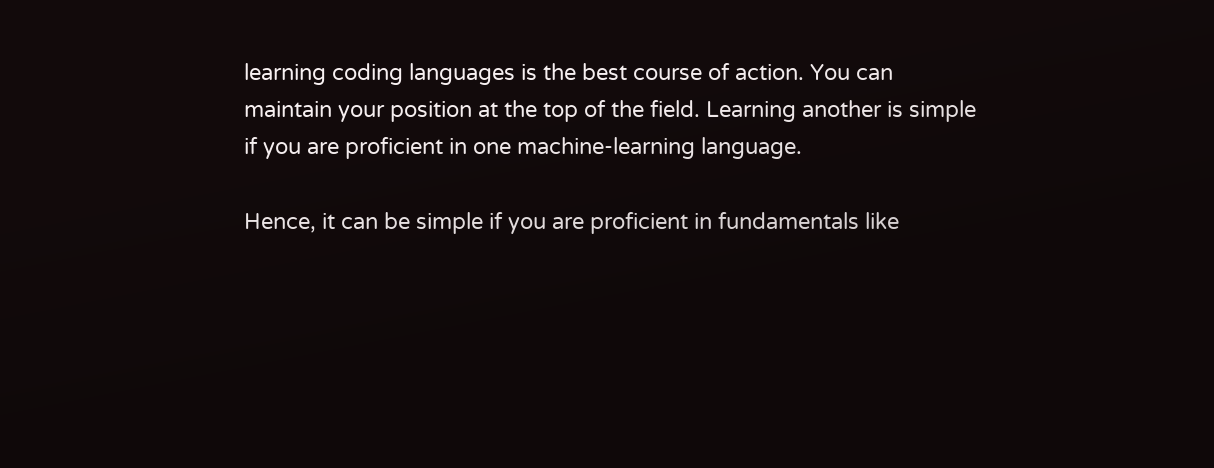learning coding languages is the best course of action. You can maintain your position at the top of the field. Learning another is simple if you are proficient in one machine-learning language.

Hence, it can be simple if you are proficient in fundamentals like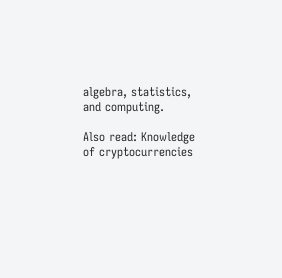algebra, statistics, and computing.

Also read: Knowledge of cryptocurrencies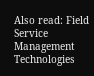Also read: Field Service Management Technologies